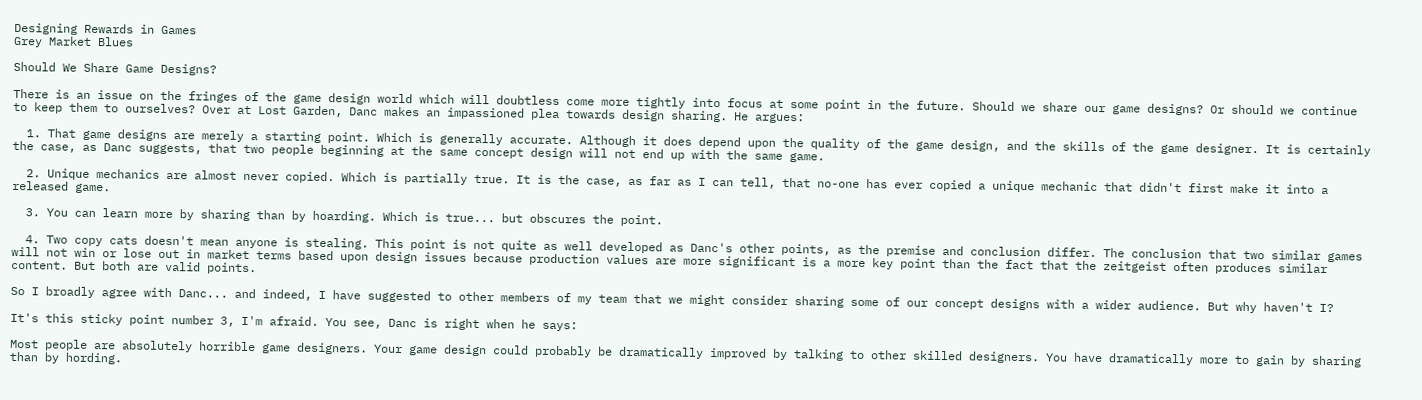Designing Rewards in Games
Grey Market Blues

Should We Share Game Designs?

There is an issue on the fringes of the game design world which will doubtless come more tightly into focus at some point in the future. Should we share our game designs? Or should we continue to keep them to ourselves? Over at Lost Garden, Danc makes an impassioned plea towards design sharing. He argues:

  1. That game designs are merely a starting point. Which is generally accurate. Although it does depend upon the quality of the game design, and the skills of the game designer. It is certainly the case, as Danc suggests, that two people beginning at the same concept design will not end up with the same game.

  2. Unique mechanics are almost never copied. Which is partially true. It is the case, as far as I can tell, that no-one has ever copied a unique mechanic that didn't first make it into a released game.

  3. You can learn more by sharing than by hoarding. Which is true... but obscures the point.

  4. Two copy cats doesn't mean anyone is stealing. This point is not quite as well developed as Danc's other points, as the premise and conclusion differ. The conclusion that two similar games will not win or lose out in market terms based upon design issues because production values are more significant is a more key point than the fact that the zeitgeist often produces similar content. But both are valid points.

So I broadly agree with Danc... and indeed, I have suggested to other members of my team that we might consider sharing some of our concept designs with a wider audience. But why haven't I?

It's this sticky point number 3, I'm afraid. You see, Danc is right when he says:

Most people are absolutely horrible game designers. Your game design could probably be dramatically improved by talking to other skilled designers. You have dramatically more to gain by sharing than by hording.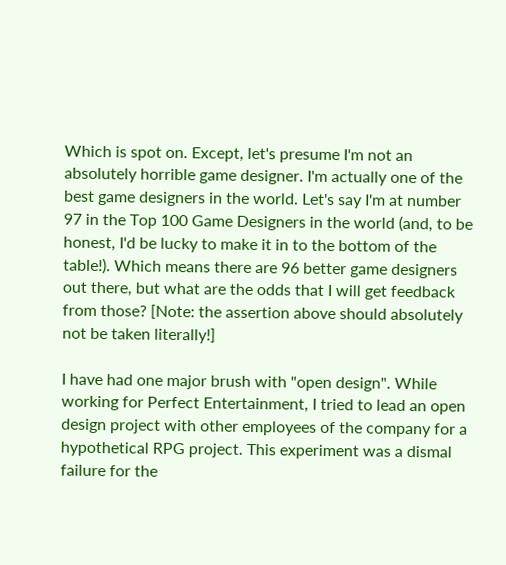Which is spot on. Except, let's presume I'm not an absolutely horrible game designer. I'm actually one of the best game designers in the world. Let's say I'm at number 97 in the Top 100 Game Designers in the world (and, to be honest, I'd be lucky to make it in to the bottom of the table!). Which means there are 96 better game designers out there, but what are the odds that I will get feedback from those? [Note: the assertion above should absolutely not be taken literally!]

I have had one major brush with "open design". While working for Perfect Entertainment, I tried to lead an open design project with other employees of the company for a hypothetical RPG project. This experiment was a dismal failure for the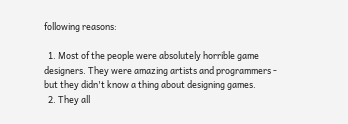following reasons:

  1. Most of the people were absolutely horrible game designers. They were amazing artists and programmers - but they didn't know a thing about designing games.
  2. They all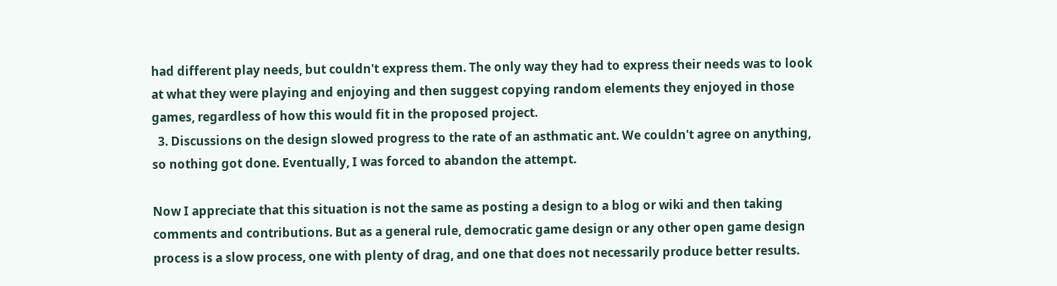had different play needs, but couldn't express them. The only way they had to express their needs was to look at what they were playing and enjoying and then suggest copying random elements they enjoyed in those games, regardless of how this would fit in the proposed project.
  3. Discussions on the design slowed progress to the rate of an asthmatic ant. We couldn't agree on anything, so nothing got done. Eventually, I was forced to abandon the attempt.

Now I appreciate that this situation is not the same as posting a design to a blog or wiki and then taking comments and contributions. But as a general rule, democratic game design or any other open game design process is a slow process, one with plenty of drag, and one that does not necessarily produce better results.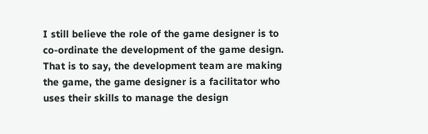I still believe the role of the game designer is to co-ordinate the development of the game design. That is to say, the development team are making the game, the game designer is a facilitator who uses their skills to manage the design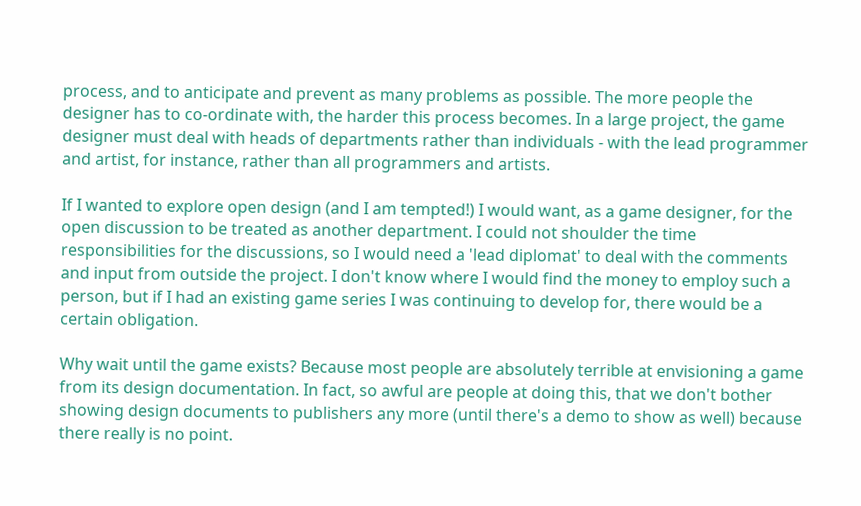process, and to anticipate and prevent as many problems as possible. The more people the designer has to co-ordinate with, the harder this process becomes. In a large project, the game designer must deal with heads of departments rather than individuals - with the lead programmer and artist, for instance, rather than all programmers and artists.

If I wanted to explore open design (and I am tempted!) I would want, as a game designer, for the open discussion to be treated as another department. I could not shoulder the time responsibilities for the discussions, so I would need a 'lead diplomat' to deal with the comments and input from outside the project. I don't know where I would find the money to employ such a person, but if I had an existing game series I was continuing to develop for, there would be a certain obligation.

Why wait until the game exists? Because most people are absolutely terrible at envisioning a game from its design documentation. In fact, so awful are people at doing this, that we don't bother showing design documents to publishers any more (until there's a demo to show as well) because there really is no point.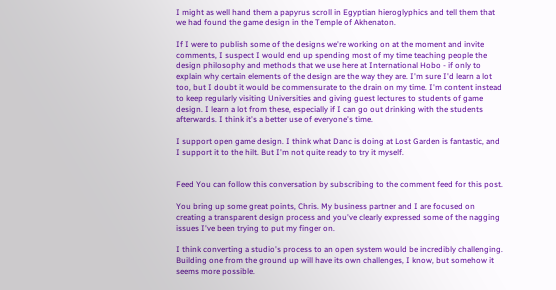I might as well hand them a papyrus scroll in Egyptian hieroglyphics and tell them that we had found the game design in the Temple of Akhenaton.

If I were to publish some of the designs we're working on at the moment and invite comments, I suspect I would end up spending most of my time teaching people the design philosophy and methods that we use here at International Hobo - if only to explain why certain elements of the design are the way they are. I'm sure I'd learn a lot too, but I doubt it would be commensurate to the drain on my time. I'm content instead to keep regularly visiting Universities and giving guest lectures to students of game design. I learn a lot from these, especially if I can go out drinking with the students afterwards. I think it's a better use of everyone's time.

I support open game design. I think what Danc is doing at Lost Garden is fantastic, and I support it to the hilt. But I'm not quite ready to try it myself.


Feed You can follow this conversation by subscribing to the comment feed for this post.

You bring up some great points, Chris. My business partner and I are focused on creating a transparent design process and you've clearly expressed some of the nagging issues I've been trying to put my finger on.

I think converting a studio's process to an open system would be incredibly challenging. Building one from the ground up will have its own challenges, I know, but somehow it seems more possible.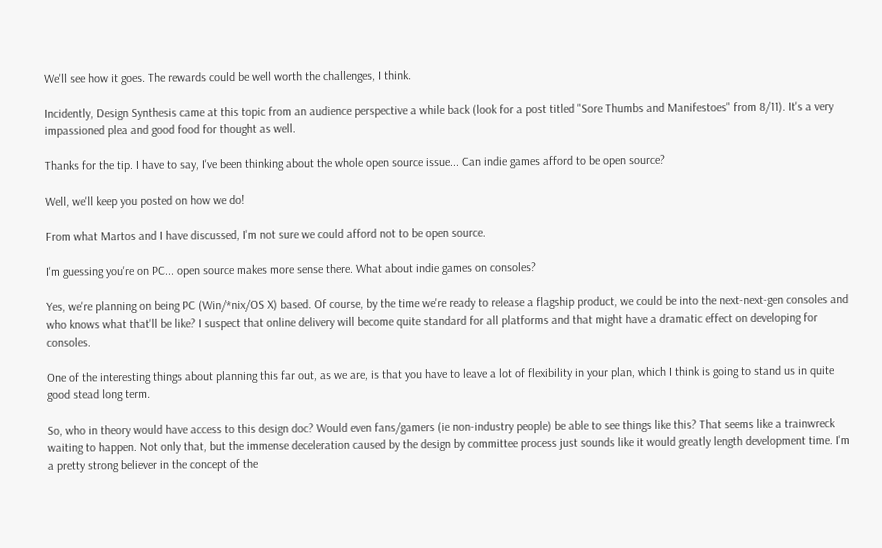We'll see how it goes. The rewards could be well worth the challenges, I think.

Incidently, Design Synthesis came at this topic from an audience perspective a while back (look for a post titled "Sore Thumbs and Manifestoes" from 8/11). It's a very impassioned plea and good food for thought as well.

Thanks for the tip. I have to say, I've been thinking about the whole open source issue... Can indie games afford to be open source?

Well, we'll keep you posted on how we do!

From what Martos and I have discussed, I'm not sure we could afford not to be open source.

I'm guessing you're on PC... open source makes more sense there. What about indie games on consoles?

Yes, we're planning on being PC (Win/*nix/OS X) based. Of course, by the time we're ready to release a flagship product, we could be into the next-next-gen consoles and who knows what that'll be like? I suspect that online delivery will become quite standard for all platforms and that might have a dramatic effect on developing for consoles.

One of the interesting things about planning this far out, as we are, is that you have to leave a lot of flexibility in your plan, which I think is going to stand us in quite good stead long term.

So, who in theory would have access to this design doc? Would even fans/gamers (ie non-industry people) be able to see things like this? That seems like a trainwreck waiting to happen. Not only that, but the immense deceleration caused by the design by committee process just sounds like it would greatly length development time. I'm a pretty strong believer in the concept of the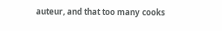auteur, and that too many cooks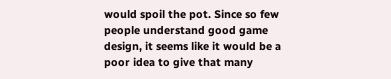would spoil the pot. Since so few people understand good game design, it seems like it would be a poor idea to give that many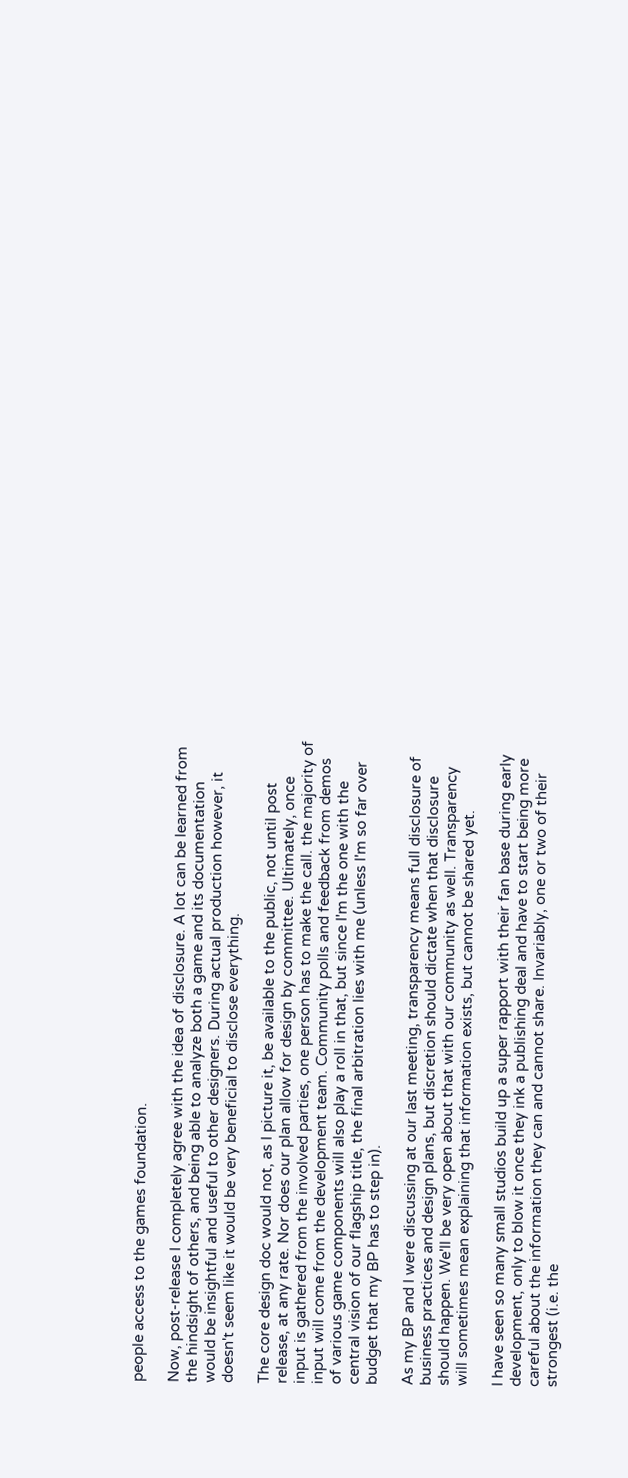people access to the games foundation.

Now, post-release I completely agree with the idea of disclosure. A lot can be learned from the hindsight of others, and being able to analyze both a game and its documentation would be insightful and useful to other designers. During actual production however, it doesn't seem like it would be very beneficial to disclose everything.

The core design doc would not, as I picture it, be available to the public, not until post release, at any rate. Nor does our plan allow for design by committee. Ultimately, once input is gathered from the involved parties, one person has to make the call. the majority of input will come from the development team. Community polls and feedback from demos of various game components will also play a roll in that, but since I'm the one with the central vision of our flagship title, the final arbitration lies with me (unless I'm so far over budget that my BP has to step in).

As my BP and I were discussing at our last meeting, transparency means full disclosure of business practices and design plans, but discretion should dictate when that disclosure should happen. We'll be very open about that with our community as well. Transparency will sometimes mean explaining that information exists, but cannot be shared yet.

I have seen so many small studios build up a super rapport with their fan base during early development, only to blow it once they ink a publishing deal and have to start being more careful about the information they can and cannot share. Invariably, one or two of their strongest (i.e. the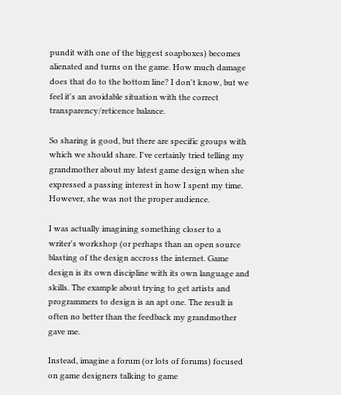pundit with one of the biggest soapboxes) becomes alienated and turns on the game. How much damage does that do to the bottom line? I don't know, but we feel it's an avoidable situation with the correct transparency/reticence balance.

So sharing is good, but there are specific groups with which we should share. I've certainly tried telling my grandmother about my latest game design when she expressed a passing interest in how I spent my time. However, she was not the proper audience.

I was actually imagining something closer to a writer's workshop (or perhaps than an open source blasting of the design accross the internet. Game design is its own discipline with its own language and skills. The example about trying to get artists and programmers to design is an apt one. The result is often no better than the feedback my grandmother gave me.

Instead, imagine a forum (or lots of forums) focused on game designers talking to game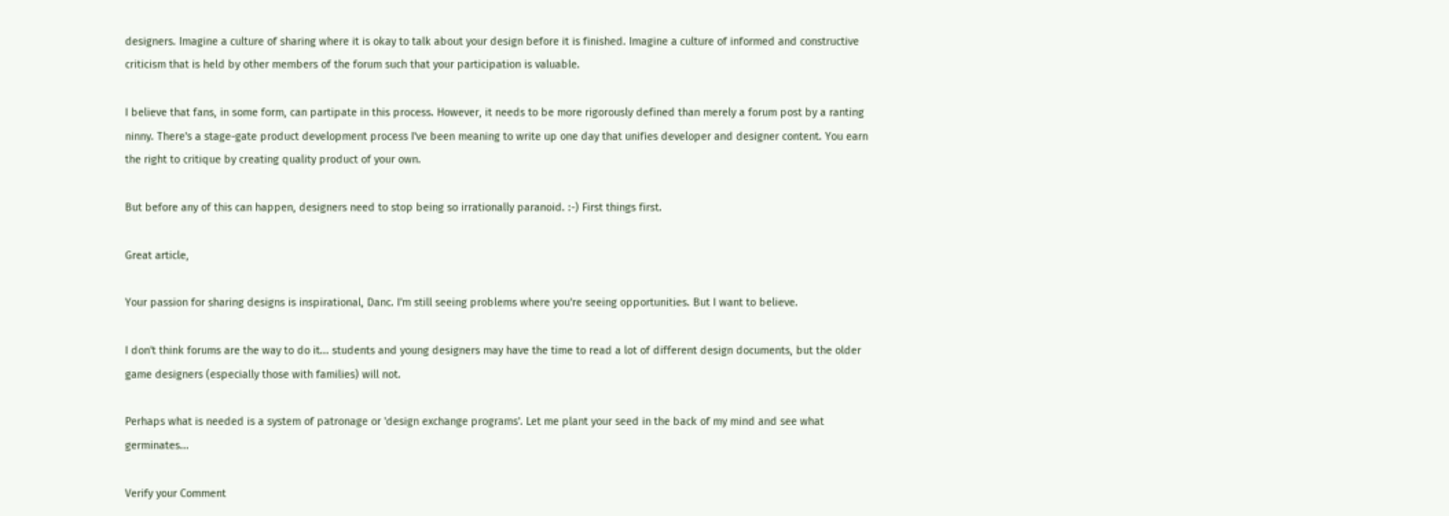designers. Imagine a culture of sharing where it is okay to talk about your design before it is finished. Imagine a culture of informed and constructive criticism that is held by other members of the forum such that your participation is valuable.

I believe that fans, in some form, can partipate in this process. However, it needs to be more rigorously defined than merely a forum post by a ranting ninny. There's a stage-gate product development process I've been meaning to write up one day that unifies developer and designer content. You earn the right to critique by creating quality product of your own.

But before any of this can happen, designers need to stop being so irrationally paranoid. :-) First things first.

Great article,

Your passion for sharing designs is inspirational, Danc. I'm still seeing problems where you're seeing opportunities. But I want to believe.

I don't think forums are the way to do it... students and young designers may have the time to read a lot of different design documents, but the older game designers (especially those with families) will not.

Perhaps what is needed is a system of patronage or 'design exchange programs'. Let me plant your seed in the back of my mind and see what germinates...

Verify your Comment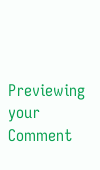Previewing your Comment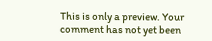This is only a preview. Your comment has not yet been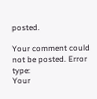posted.

Your comment could not be posted. Error type:
Your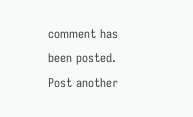comment has been posted. Post another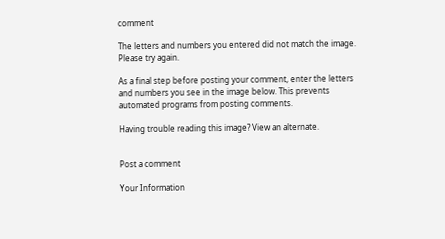comment

The letters and numbers you entered did not match the image. Please try again.

As a final step before posting your comment, enter the letters and numbers you see in the image below. This prevents automated programs from posting comments.

Having trouble reading this image? View an alternate.


Post a comment

Your Information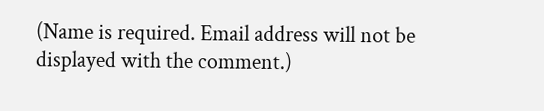(Name is required. Email address will not be displayed with the comment.)